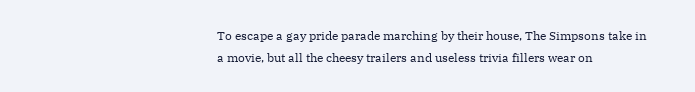To escape a gay pride parade marching by their house, The Simpsons take in a movie, but all the cheesy trailers and useless trivia fillers wear on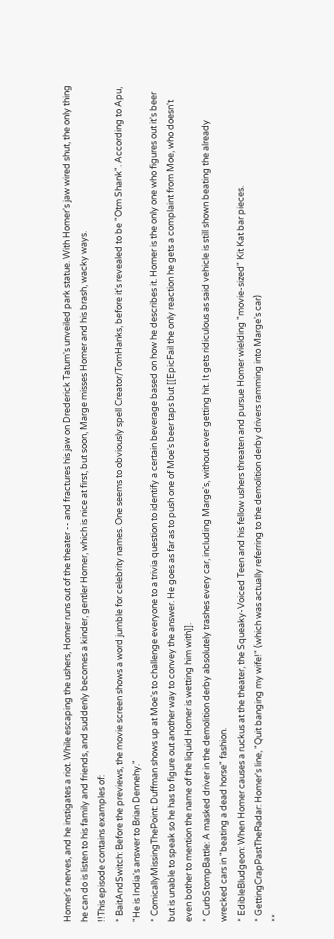Homer's nerves, and he instigates a riot. While escaping the ushers, Homer runs out of the theater -- and fractures his jaw on Drederick Tatum's unveiled park statue. With Homer's jaw wired shut, the only thing he can do is listen to his family and friends, and suddenly becomes a kinder, gentler Homer, which is nice at first, but soon, Marge misses Homer and his brash, wacky ways.
!!This episode contains examples of:
* BaitAndSwitch: Before the previews, the movie screen shows a word jumble for celebrity names. One seems to obviously spell Creator/TomHanks, before it's revealed to be "Otm Shank". According to Apu, "He is India's answer to Brian Dennehy."
* ComicallyMissingThePoint: Duffman shows up at Moe's to challenge everyone to a trivia question to identify a certain beverage based on how he describes it. Homer is the only one who figures out it's beer but is unable to speak so he has to figure out another way to convey the answer. He goes as far as to push one of Moe's beer taps but [[EpicFail the only reaction he gets a complaint from Moe, who doesn't even bother to mention the name of the liquid Homer is wetting him with]].
* CurbStompBattle: A masked driver in the demolition derby absolutely trashes every car, including Marge's, without ever getting hit. It gets ridiculous as said vehicle is still shown beating the already wrecked cars in "beating a dead horse" fashion.
* EdibleBludgeon: When Homer causes a ruckus at the theater, the Squeaky-Voiced Teen and his fellow ushers threaten and pursue Homer wielding "movie-sized" Kit Kat bar pieces.
* GettingCrapPastTheRadar: Homer's line, "Quit banging my wife!" (which was actually referring to the demolition derby drivers ramming into Marge's car)
**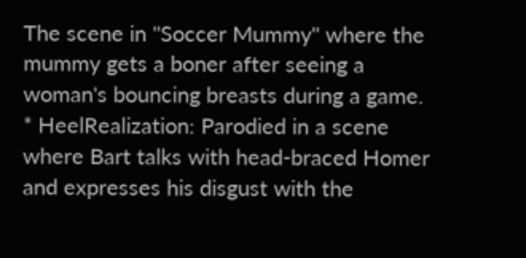The scene in ''Soccer Mummy'' where the mummy gets a boner after seeing a woman's bouncing breasts during a game.
* HeelRealization: Parodied in a scene where Bart talks with head-braced Homer and expresses his disgust with the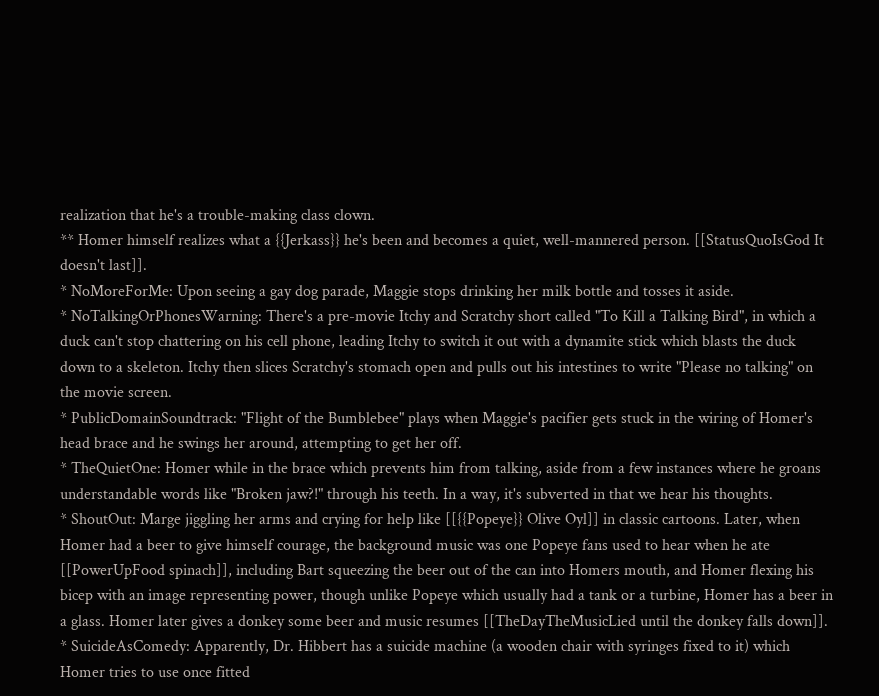realization that he's a trouble-making class clown.
** Homer himself realizes what a {{Jerkass}} he's been and becomes a quiet, well-mannered person. [[StatusQuoIsGod It doesn't last]].
* NoMoreForMe: Upon seeing a gay dog parade, Maggie stops drinking her milk bottle and tosses it aside.
* NoTalkingOrPhonesWarning: There's a pre-movie Itchy and Scratchy short called "To Kill a Talking Bird", in which a duck can't stop chattering on his cell phone, leading Itchy to switch it out with a dynamite stick which blasts the duck down to a skeleton. Itchy then slices Scratchy's stomach open and pulls out his intestines to write "Please no talking" on the movie screen.
* PublicDomainSoundtrack: "Flight of the Bumblebee" plays when Maggie's pacifier gets stuck in the wiring of Homer's head brace and he swings her around, attempting to get her off.
* TheQuietOne: Homer while in the brace which prevents him from talking, aside from a few instances where he groans understandable words like "Broken jaw?!" through his teeth. In a way, it's subverted in that we hear his thoughts.
* ShoutOut: Marge jiggling her arms and crying for help like [[{{Popeye}} Olive Oyl]] in classic cartoons. Later, when Homer had a beer to give himself courage, the background music was one Popeye fans used to hear when he ate [[PowerUpFood spinach]], including Bart squeezing the beer out of the can into Homers mouth, and Homer flexing his bicep with an image representing power, though unlike Popeye which usually had a tank or a turbine, Homer has a beer in a glass. Homer later gives a donkey some beer and music resumes [[TheDayTheMusicLied until the donkey falls down]].
* SuicideAsComedy: Apparently, Dr. Hibbert has a suicide machine (a wooden chair with syringes fixed to it) which Homer tries to use once fitted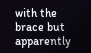with the brace but apparently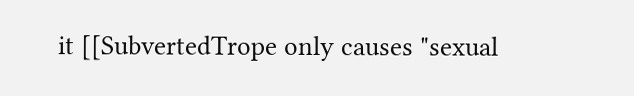it [[SubvertedTrope only causes "sexual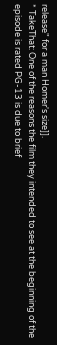release" for a man Homer's size]].
* TakeThat: One of the reasons the film they intended to see at the beginning of the episode is rated PG-13 is due to brief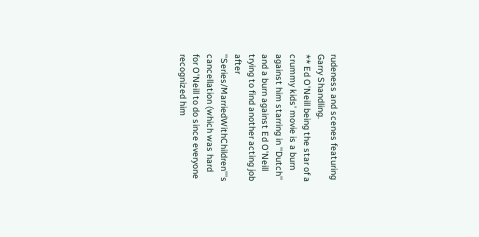rudeness and scenes featuring Garry Shandling.
** Ed O'Neill being the star of a crummy kids' movie is a burn against him starring in ''Dutch'' and a burn against Ed O'Neill trying to find another acting job after ''Series/MarriedWithChildren'''s cancellation (which was hard for O'Neill to do since everyone recognized him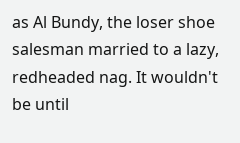as Al Bundy, the loser shoe salesman married to a lazy, redheaded nag. It wouldn't be until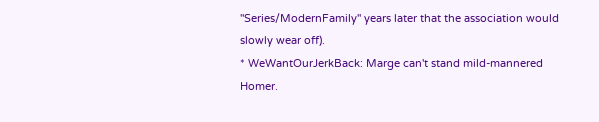''Series/ModernFamily'' years later that the association would slowly wear off).
* WeWantOurJerkBack: Marge can't stand mild-mannered Homer.